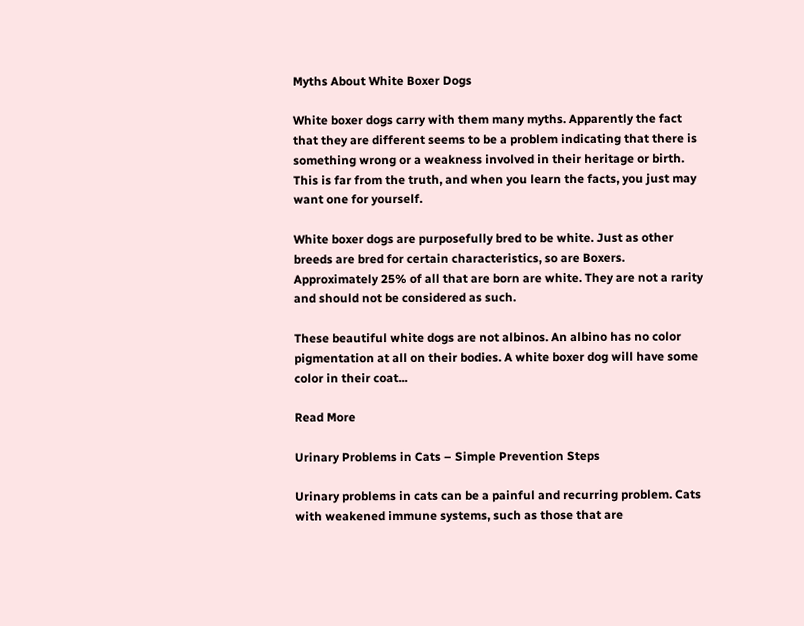Myths About White Boxer Dogs

White boxer dogs carry with them many myths. Apparently the fact that they are different seems to be a problem indicating that there is something wrong or a weakness involved in their heritage or birth. This is far from the truth, and when you learn the facts, you just may want one for yourself.

White boxer dogs are purposefully bred to be white. Just as other breeds are bred for certain characteristics, so are Boxers. Approximately 25% of all that are born are white. They are not a rarity and should not be considered as such.

These beautiful white dogs are not albinos. An albino has no color pigmentation at all on their bodies. A white boxer dog will have some color in their coat...

Read More

Urinary Problems in Cats – Simple Prevention Steps

Urinary problems in cats can be a painful and recurring problem. Cats with weakened immune systems, such as those that are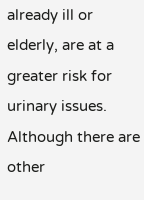already ill or elderly, are at a greater risk for urinary issues. Although there are other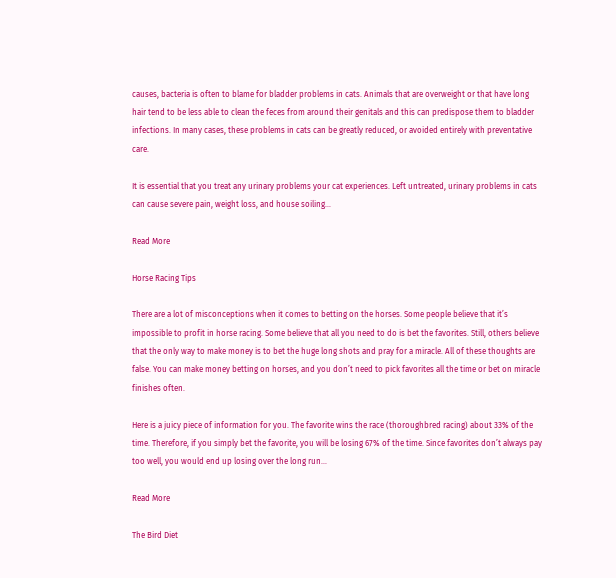causes, bacteria is often to blame for bladder problems in cats. Animals that are overweight or that have long hair tend to be less able to clean the feces from around their genitals and this can predispose them to bladder infections. In many cases, these problems in cats can be greatly reduced, or avoided entirely with preventative care.

It is essential that you treat any urinary problems your cat experiences. Left untreated, urinary problems in cats can cause severe pain, weight loss, and house soiling...

Read More

Horse Racing Tips

There are a lot of misconceptions when it comes to betting on the horses. Some people believe that it’s impossible to profit in horse racing. Some believe that all you need to do is bet the favorites. Still, others believe that the only way to make money is to bet the huge long shots and pray for a miracle. All of these thoughts are false. You can make money betting on horses, and you don’t need to pick favorites all the time or bet on miracle finishes often.

Here is a juicy piece of information for you. The favorite wins the race (thoroughbred racing) about 33% of the time. Therefore, if you simply bet the favorite, you will be losing 67% of the time. Since favorites don’t always pay too well, you would end up losing over the long run...

Read More

The Bird Diet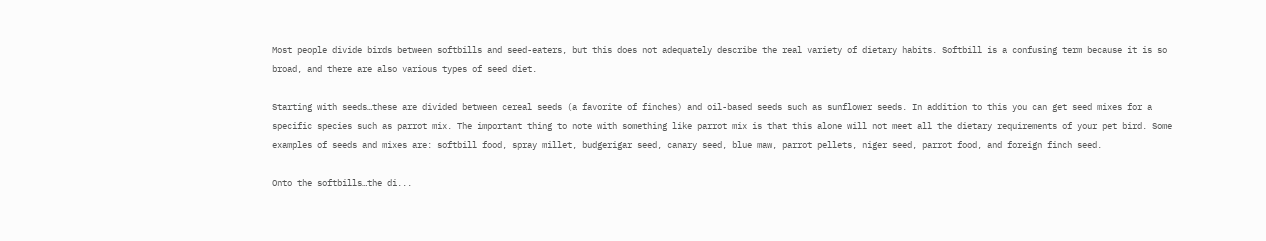Most people divide birds between softbills and seed-eaters, but this does not adequately describe the real variety of dietary habits. Softbill is a confusing term because it is so broad, and there are also various types of seed diet.

Starting with seeds…these are divided between cereal seeds (a favorite of finches) and oil-based seeds such as sunflower seeds. In addition to this you can get seed mixes for a specific species such as parrot mix. The important thing to note with something like parrot mix is that this alone will not meet all the dietary requirements of your pet bird. Some examples of seeds and mixes are: softbill food, spray millet, budgerigar seed, canary seed, blue maw, parrot pellets, niger seed, parrot food, and foreign finch seed.

Onto the softbills…the di...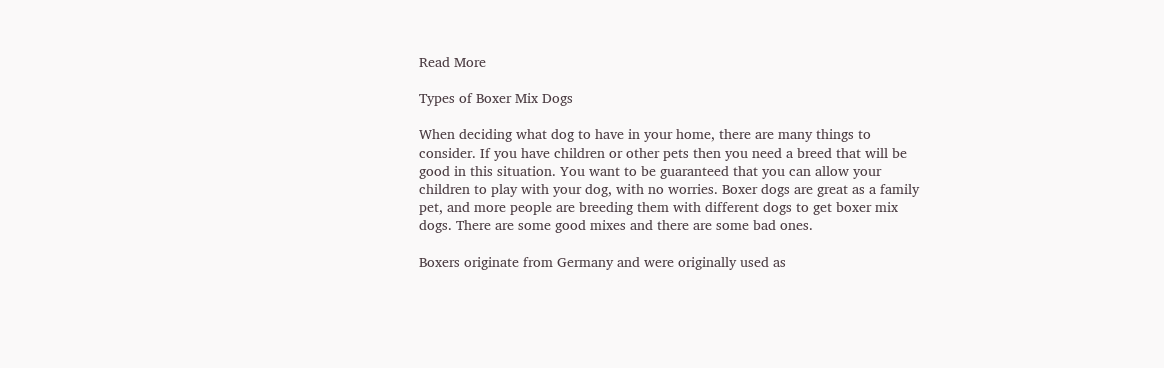Read More

Types of Boxer Mix Dogs

When deciding what dog to have in your home, there are many things to consider. If you have children or other pets then you need a breed that will be good in this situation. You want to be guaranteed that you can allow your children to play with your dog, with no worries. Boxer dogs are great as a family pet, and more people are breeding them with different dogs to get boxer mix dogs. There are some good mixes and there are some bad ones.

Boxers originate from Germany and were originally used as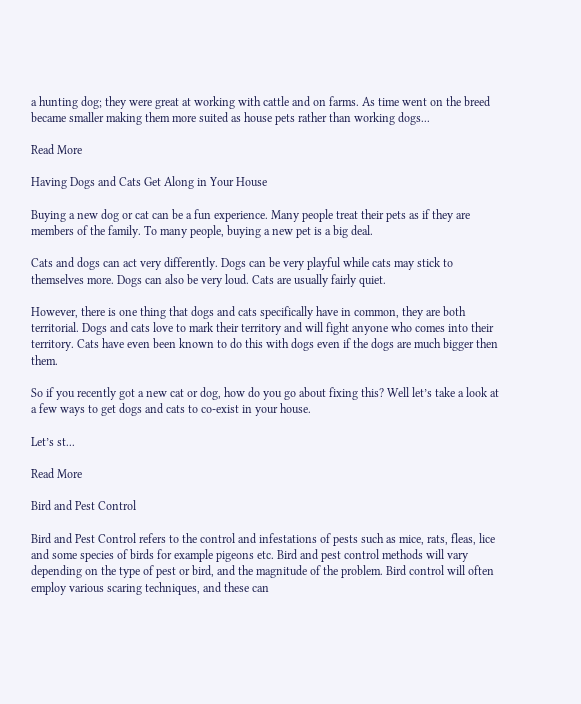a hunting dog; they were great at working with cattle and on farms. As time went on the breed became smaller making them more suited as house pets rather than working dogs...

Read More

Having Dogs and Cats Get Along in Your House

Buying a new dog or cat can be a fun experience. Many people treat their pets as if they are members of the family. To many people, buying a new pet is a big deal.

Cats and dogs can act very differently. Dogs can be very playful while cats may stick to themselves more. Dogs can also be very loud. Cats are usually fairly quiet.

However, there is one thing that dogs and cats specifically have in common, they are both territorial. Dogs and cats love to mark their territory and will fight anyone who comes into their territory. Cats have even been known to do this with dogs even if the dogs are much bigger then them.

So if you recently got a new cat or dog, how do you go about fixing this? Well let’s take a look at a few ways to get dogs and cats to co-exist in your house.

Let’s st...

Read More

Bird and Pest Control

Bird and Pest Control refers to the control and infestations of pests such as mice, rats, fleas, lice and some species of birds for example pigeons etc. Bird and pest control methods will vary depending on the type of pest or bird, and the magnitude of the problem. Bird control will often employ various scaring techniques, and these can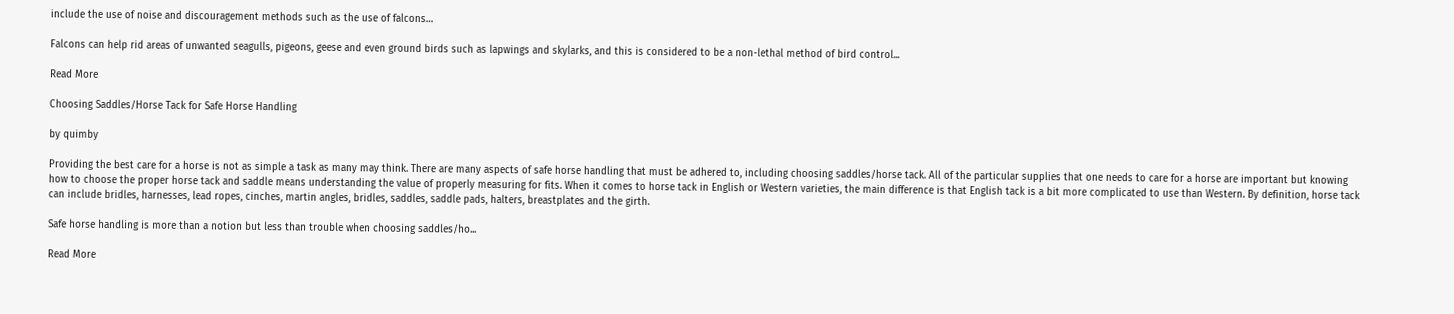include the use of noise and discouragement methods such as the use of falcons…

Falcons can help rid areas of unwanted seagulls, pigeons, geese and even ground birds such as lapwings and skylarks, and this is considered to be a non-lethal method of bird control...

Read More

Choosing Saddles/Horse Tack for Safe Horse Handling

by quimby

Providing the best care for a horse is not as simple a task as many may think. There are many aspects of safe horse handling that must be adhered to, including choosing saddles/horse tack. All of the particular supplies that one needs to care for a horse are important but knowing how to choose the proper horse tack and saddle means understanding the value of properly measuring for fits. When it comes to horse tack in English or Western varieties, the main difference is that English tack is a bit more complicated to use than Western. By definition, horse tack can include bridles, harnesses, lead ropes, cinches, martin angles, bridles, saddles, saddle pads, halters, breastplates and the girth.

Safe horse handling is more than a notion but less than trouble when choosing saddles/ho...

Read More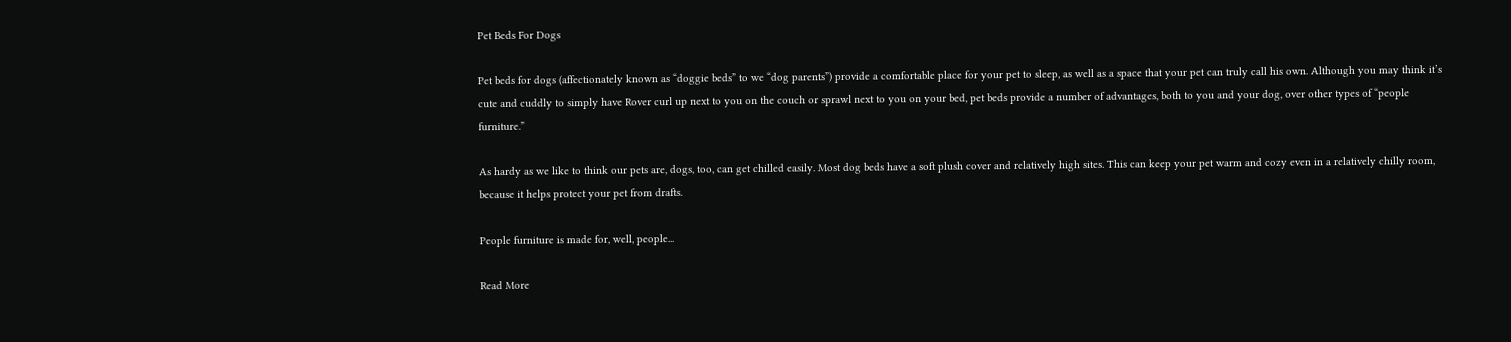Pet Beds For Dogs

Pet beds for dogs (affectionately known as “doggie beds” to we “dog parents”) provide a comfortable place for your pet to sleep, as well as a space that your pet can truly call his own. Although you may think it’s cute and cuddly to simply have Rover curl up next to you on the couch or sprawl next to you on your bed, pet beds provide a number of advantages, both to you and your dog, over other types of “people furniture.”

As hardy as we like to think our pets are, dogs, too, can get chilled easily. Most dog beds have a soft plush cover and relatively high sites. This can keep your pet warm and cozy even in a relatively chilly room, because it helps protect your pet from drafts.

People furniture is made for, well, people...

Read More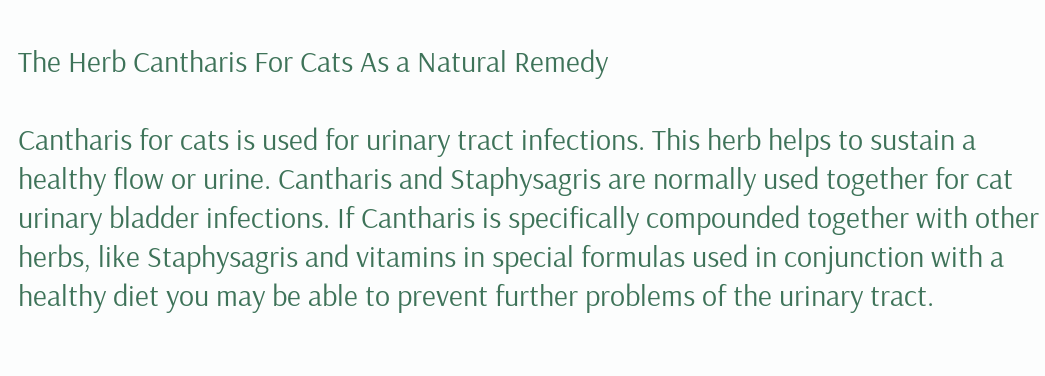The Herb Cantharis For Cats As a Natural Remedy

Cantharis for cats is used for urinary tract infections. This herb helps to sustain a healthy flow or urine. Cantharis and Staphysagris are normally used together for cat urinary bladder infections. If Cantharis is specifically compounded together with other herbs, like Staphysagris and vitamins in special formulas used in conjunction with a healthy diet you may be able to prevent further problems of the urinary tract.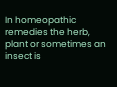In homeopathic remedies the herb, plant or sometimes an insect is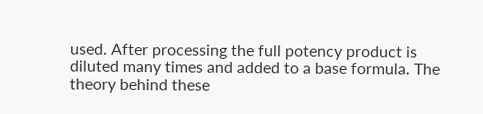used. After processing the full potency product is diluted many times and added to a base formula. The theory behind these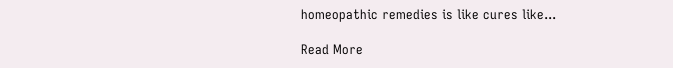homeopathic remedies is like cures like...

Read More